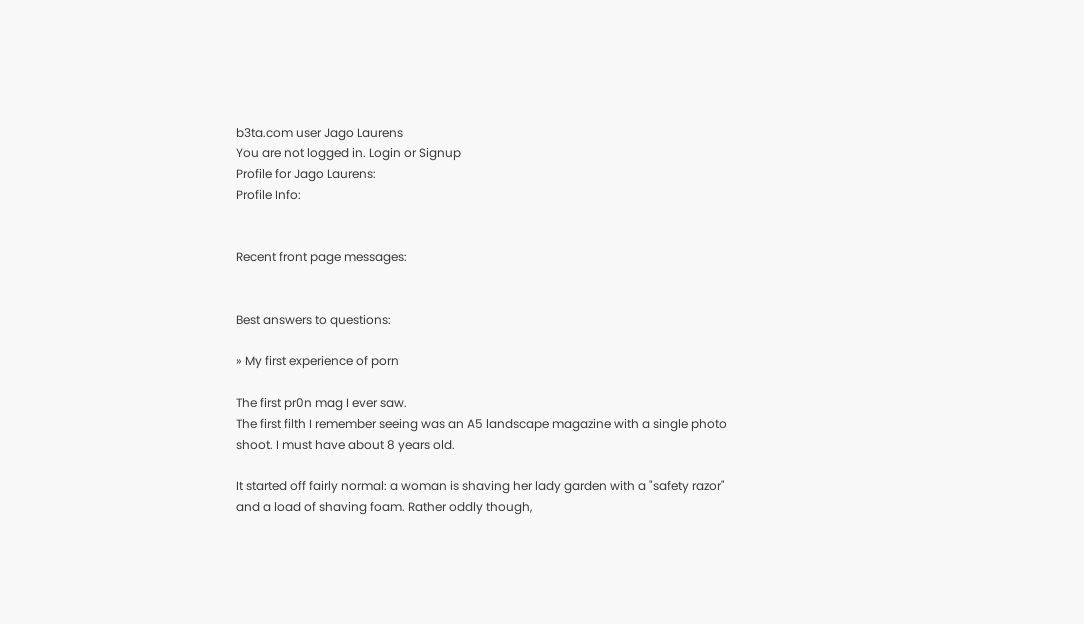b3ta.com user Jago Laurens
You are not logged in. Login or Signup
Profile for Jago Laurens:
Profile Info:


Recent front page messages:


Best answers to questions:

» My first experience of porn

The first pr0n mag I ever saw.
The first filth I remember seeing was an A5 landscape magazine with a single photo shoot. I must have about 8 years old.

It started off fairly normal: a woman is shaving her lady garden with a "safety razor" and a load of shaving foam. Rather oddly though,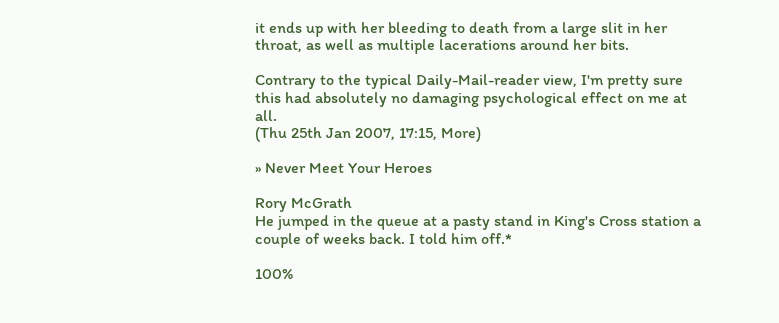it ends up with her bleeding to death from a large slit in her throat, as well as multiple lacerations around her bits.

Contrary to the typical Daily-Mail-reader view, I'm pretty sure this had absolutely no damaging psychological effect on me at all.
(Thu 25th Jan 2007, 17:15, More)

» Never Meet Your Heroes

Rory McGrath
He jumped in the queue at a pasty stand in King's Cross station a couple of weeks back. I told him off.*

100%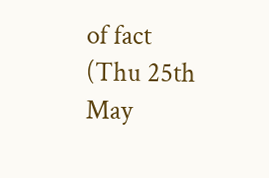of fact
(Thu 25th May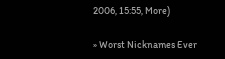2006, 15:55, More)

» Worst Nicknames Ever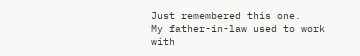Just remembered this one.
My father-in-law used to work with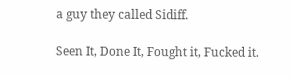a guy they called Sidiff.

Seen It, Done It, Fought it, Fucked it.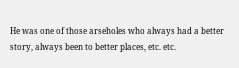He was one of those arseholes who always had a better story, always been to better places, etc. etc.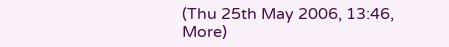(Thu 25th May 2006, 13:46, More)